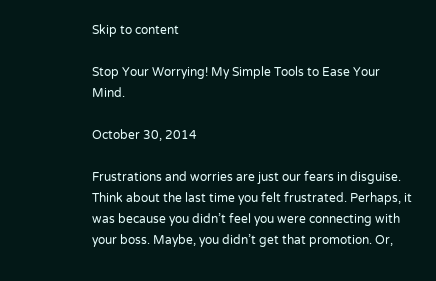Skip to content

Stop Your Worrying! My Simple Tools to Ease Your Mind.

October 30, 2014

Frustrations and worries are just our fears in disguise. Think about the last time you felt frustrated. Perhaps, it was because you didn’t feel you were connecting with your boss. Maybe, you didn’t get that promotion. Or,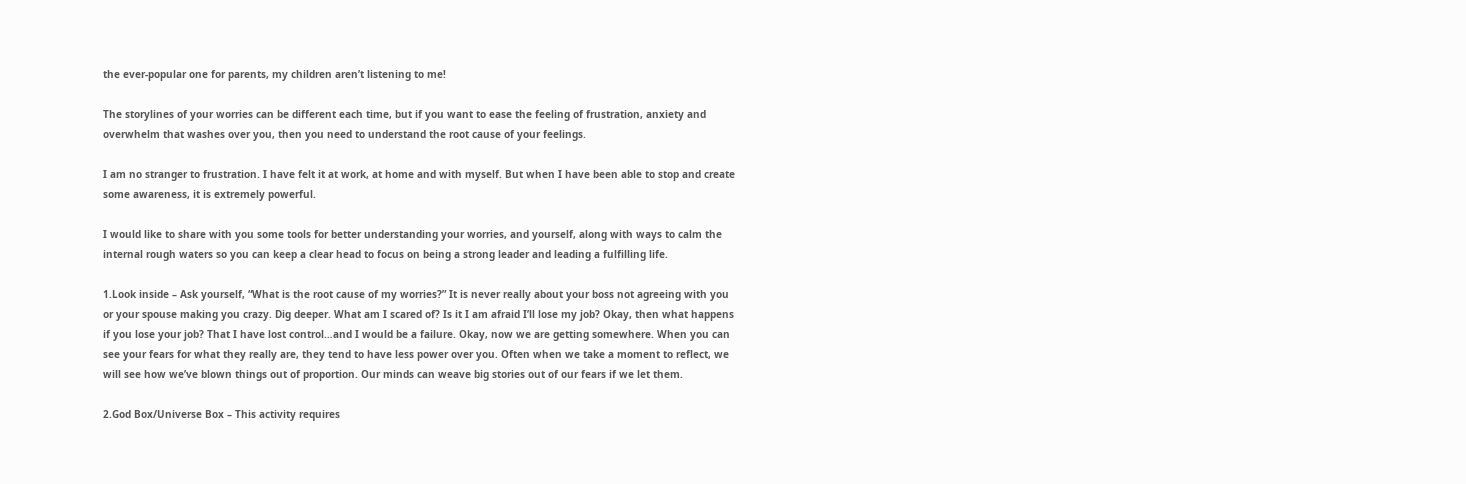the ever-popular one for parents, my children aren’t listening to me!

The storylines of your worries can be different each time, but if you want to ease the feeling of frustration, anxiety and overwhelm that washes over you, then you need to understand the root cause of your feelings.

I am no stranger to frustration. I have felt it at work, at home and with myself. But when I have been able to stop and create some awareness, it is extremely powerful.

I would like to share with you some tools for better understanding your worries, and yourself, along with ways to calm the internal rough waters so you can keep a clear head to focus on being a strong leader and leading a fulfilling life.

1.Look inside – Ask yourself, “What is the root cause of my worries?” It is never really about your boss not agreeing with you or your spouse making you crazy. Dig deeper. What am I scared of? Is it I am afraid I’ll lose my job? Okay, then what happens if you lose your job? That I have lost control…and I would be a failure. Okay, now we are getting somewhere. When you can see your fears for what they really are, they tend to have less power over you. Often when we take a moment to reflect, we will see how we’ve blown things out of proportion. Our minds can weave big stories out of our fears if we let them.

2.God Box/Universe Box – This activity requires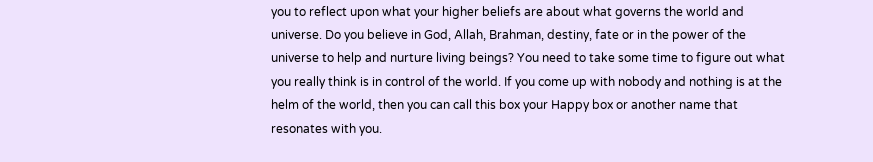you to reflect upon what your higher beliefs are about what governs the world and universe. Do you believe in God, Allah, Brahman, destiny, fate or in the power of the universe to help and nurture living beings? You need to take some time to figure out what you really think is in control of the world. If you come up with nobody and nothing is at the helm of the world, then you can call this box your Happy box or another name that resonates with you.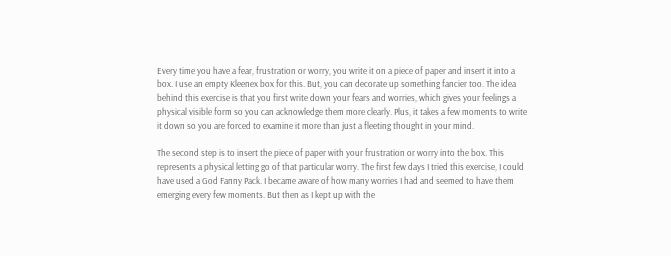Every time you have a fear, frustration or worry, you write it on a piece of paper and insert it into a box. I use an empty Kleenex box for this. But, you can decorate up something fancier too. The idea behind this exercise is that you first write down your fears and worries, which gives your feelings a physical visible form so you can acknowledge them more clearly. Plus, it takes a few moments to write it down so you are forced to examine it more than just a fleeting thought in your mind.

The second step is to insert the piece of paper with your frustration or worry into the box. This represents a physical letting go of that particular worry. The first few days I tried this exercise, I could have used a God Fanny Pack. I became aware of how many worries I had and seemed to have them emerging every few moments. But then as I kept up with the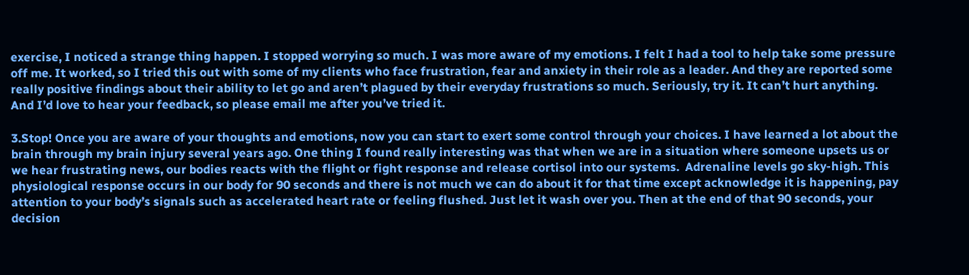exercise, I noticed a strange thing happen. I stopped worrying so much. I was more aware of my emotions. I felt I had a tool to help take some pressure off me. It worked, so I tried this out with some of my clients who face frustration, fear and anxiety in their role as a leader. And they are reported some really positive findings about their ability to let go and aren’t plagued by their everyday frustrations so much. Seriously, try it. It can’t hurt anything. And I’d love to hear your feedback, so please email me after you’ve tried it.

3.Stop! Once you are aware of your thoughts and emotions, now you can start to exert some control through your choices. I have learned a lot about the brain through my brain injury several years ago. One thing I found really interesting was that when we are in a situation where someone upsets us or we hear frustrating news, our bodies reacts with the flight or fight response and release cortisol into our systems.  Adrenaline levels go sky-high. This physiological response occurs in our body for 90 seconds and there is not much we can do about it for that time except acknowledge it is happening, pay attention to your body’s signals such as accelerated heart rate or feeling flushed. Just let it wash over you. Then at the end of that 90 seconds, your decision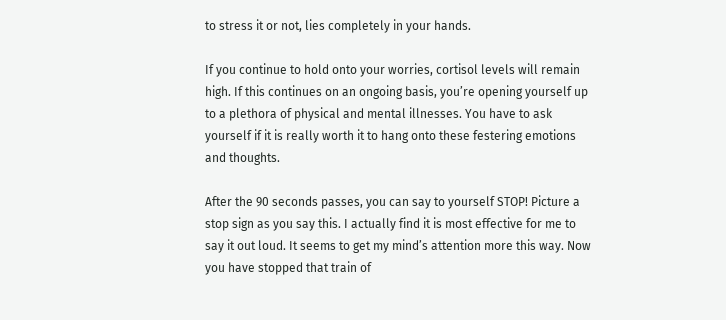to stress it or not, lies completely in your hands.

If you continue to hold onto your worries, cortisol levels will remain high. If this continues on an ongoing basis, you’re opening yourself up to a plethora of physical and mental illnesses. You have to ask yourself if it is really worth it to hang onto these festering emotions and thoughts.

After the 90 seconds passes, you can say to yourself STOP! Picture a stop sign as you say this. I actually find it is most effective for me to say it out loud. It seems to get my mind’s attention more this way. Now you have stopped that train of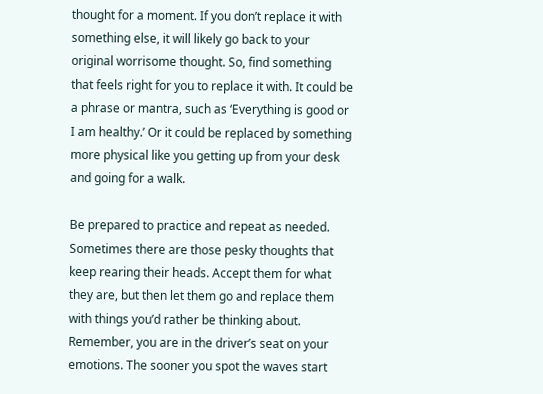thought for a moment. If you don’t replace it with something else, it will likely go back to your original worrisome thought. So, find something that feels right for you to replace it with. It could be a phrase or mantra, such as ‘Everything is good or I am healthy.’ Or it could be replaced by something more physical like you getting up from your desk and going for a walk.

Be prepared to practice and repeat as needed. Sometimes there are those pesky thoughts that keep rearing their heads. Accept them for what they are, but then let them go and replace them with things you’d rather be thinking about. Remember, you are in the driver’s seat on your emotions. The sooner you spot the waves start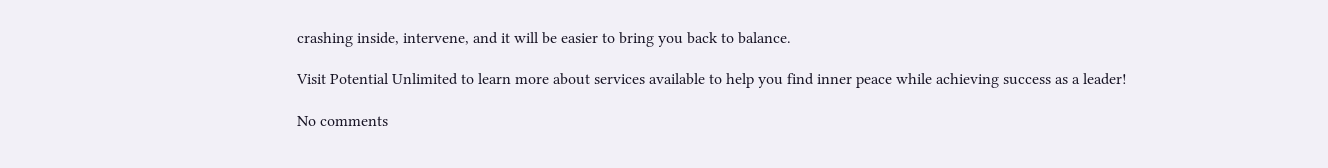crashing inside, intervene, and it will be easier to bring you back to balance.

Visit Potential Unlimited to learn more about services available to help you find inner peace while achieving success as a leader!

No comments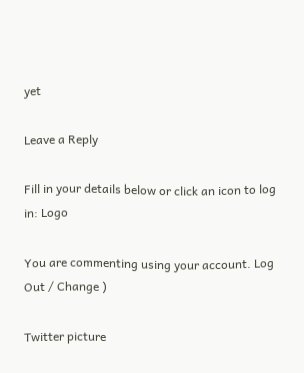yet

Leave a Reply

Fill in your details below or click an icon to log in: Logo

You are commenting using your account. Log Out / Change )

Twitter picture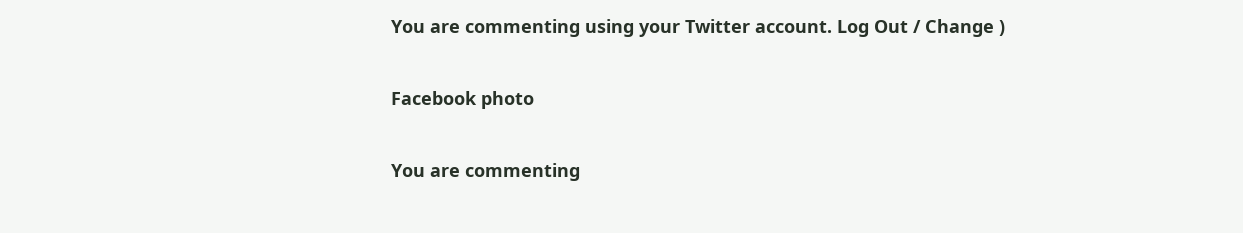You are commenting using your Twitter account. Log Out / Change )

Facebook photo

You are commenting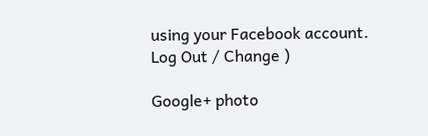using your Facebook account. Log Out / Change )

Google+ photo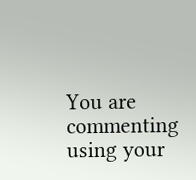You are commenting using your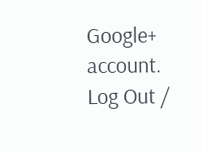Google+ account. Log Out /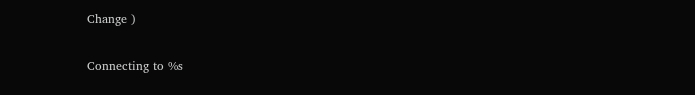Change )

Connecting to %s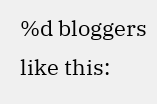%d bloggers like this: